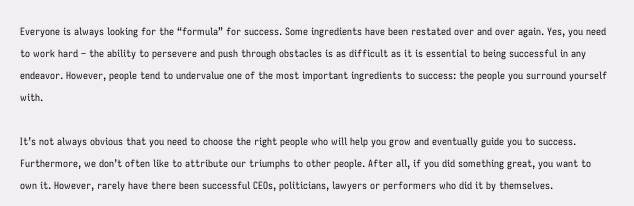Everyone is always looking for the “formula” for success. Some ingredients have been restated over and over again. Yes, you need to work hard – the ability to persevere and push through obstacles is as difficult as it is essential to being successful in any endeavor. However, people tend to undervalue one of the most important ingredients to success: the people you surround yourself with.

It’s not always obvious that you need to choose the right people who will help you grow and eventually guide you to success. Furthermore, we don’t often like to attribute our triumphs to other people. After all, if you did something great, you want to own it. However, rarely have there been successful CEOs, politicians, lawyers or performers who did it by themselves.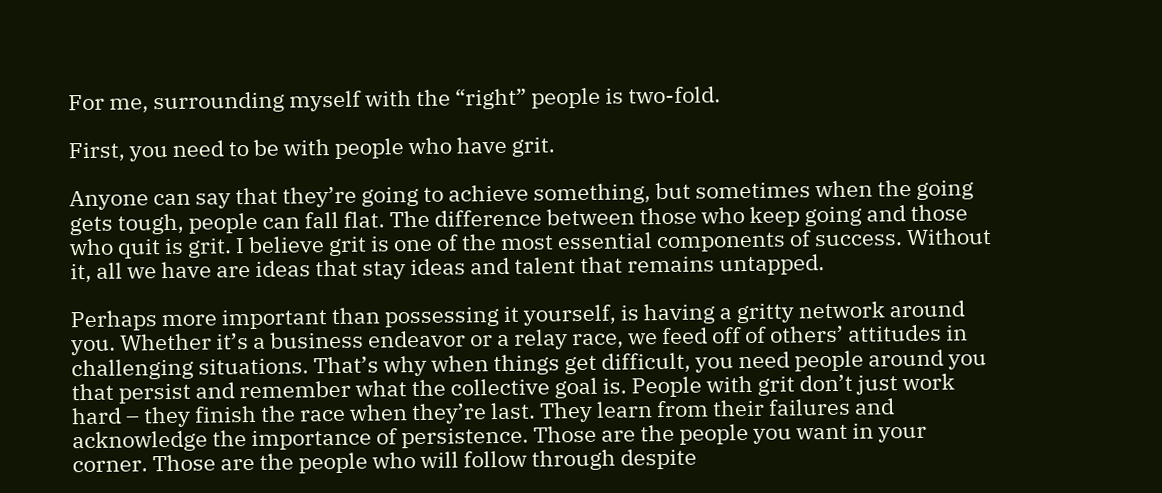For me, surrounding myself with the “right” people is two-fold.

First, you need to be with people who have grit.

Anyone can say that they’re going to achieve something, but sometimes when the going gets tough, people can fall flat. The difference between those who keep going and those who quit is grit. I believe grit is one of the most essential components of success. Without it, all we have are ideas that stay ideas and talent that remains untapped.

Perhaps more important than possessing it yourself, is having a gritty network around you. Whether it’s a business endeavor or a relay race, we feed off of others’ attitudes in challenging situations. That’s why when things get difficult, you need people around you that persist and remember what the collective goal is. People with grit don’t just work hard – they finish the race when they’re last. They learn from their failures and acknowledge the importance of persistence. Those are the people you want in your corner. Those are the people who will follow through despite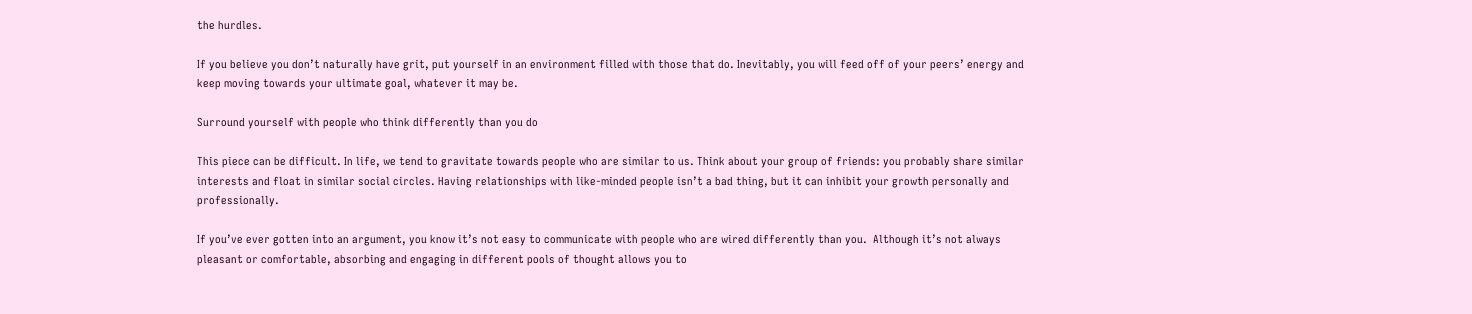the hurdles.

If you believe you don’t naturally have grit, put yourself in an environment filled with those that do. Inevitably, you will feed off of your peers’ energy and keep moving towards your ultimate goal, whatever it may be.

Surround yourself with people who think differently than you do

This piece can be difficult. In life, we tend to gravitate towards people who are similar to us. Think about your group of friends: you probably share similar interests and float in similar social circles. Having relationships with like-minded people isn’t a bad thing, but it can inhibit your growth personally and professionally.

If you’ve ever gotten into an argument, you know it’s not easy to communicate with people who are wired differently than you.  Although it’s not always pleasant or comfortable, absorbing and engaging in different pools of thought allows you to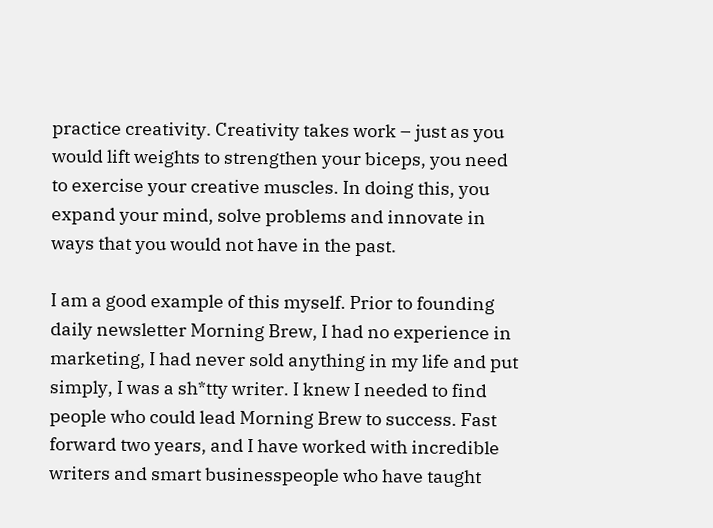practice creativity. Creativity takes work – just as you would lift weights to strengthen your biceps, you need to exercise your creative muscles. In doing this, you expand your mind, solve problems and innovate in ways that you would not have in the past.

I am a good example of this myself. Prior to founding daily newsletter Morning Brew, I had no experience in marketing, I had never sold anything in my life and put simply, I was a sh*tty writer. I knew I needed to find people who could lead Morning Brew to success. Fast forward two years, and I have worked with incredible writers and smart businesspeople who have taught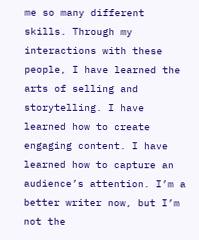me so many different skills. Through my interactions with these people, I have learned the arts of selling and storytelling. I have learned how to create engaging content. I have learned how to capture an audience’s attention. I’m a better writer now, but I’m not the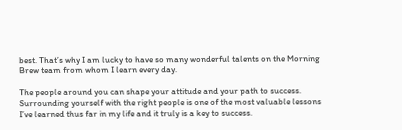best. That’s why I am lucky to have so many wonderful talents on the Morning Brew team from whom I learn every day.

The people around you can shape your attitude and your path to success. Surrounding yourself with the right people is one of the most valuable lessons I’ve learned thus far in my life and it truly is a key to success.